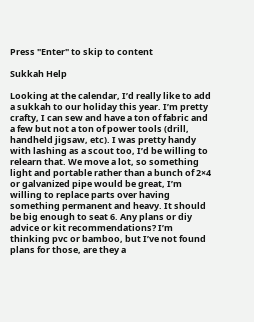Press "Enter" to skip to content

Sukkah Help

Looking at the calendar, I’d really like to add a sukkah to our holiday this year. I’m pretty crafty, I can sew and have a ton of fabric and a few but not a ton of power tools (drill, handheld jigsaw, etc). I was pretty handy with lashing as a scout too, I’d be willing to relearn that. We move a lot, so something light and portable rather than a bunch of 2×4 or galvanized pipe would be great, I’m willing to replace parts over having something permanent and heavy. It should be big enough to seat 6. Any plans or diy advice or kit recommendations? I’m thinking pvc or bamboo, but I’ve not found plans for those, are they a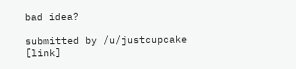bad idea?

submitted by /u/justcupcake
[link]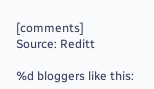[comments]
Source: Reditt

%d bloggers like this: